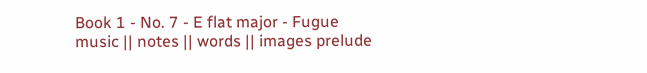Book 1 - No. 7 - E flat major - Fugue
music || notes || words || images prelude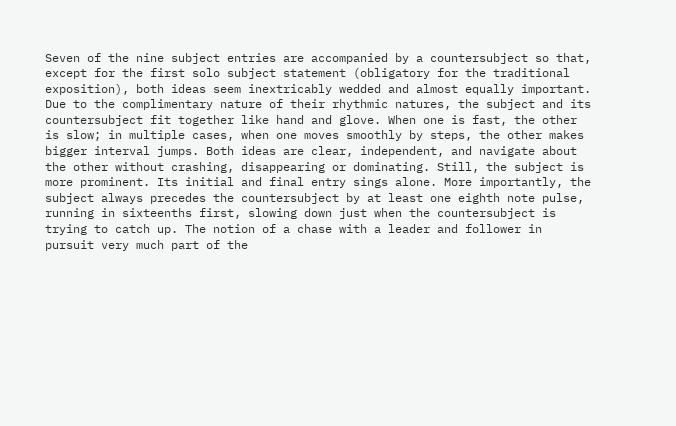Seven of the nine subject entries are accompanied by a countersubject so that, except for the first solo subject statement (obligatory for the traditional exposition), both ideas seem inextricably wedded and almost equally important. Due to the complimentary nature of their rhythmic natures, the subject and its countersubject fit together like hand and glove. When one is fast, the other is slow; in multiple cases, when one moves smoothly by steps, the other makes bigger interval jumps. Both ideas are clear, independent, and navigate about the other without crashing, disappearing or dominating. Still, the subject is more prominent. Its initial and final entry sings alone. More importantly, the subject always precedes the countersubject by at least one eighth note pulse, running in sixteenths first, slowing down just when the countersubject is trying to catch up. The notion of a chase with a leader and follower in pursuit very much part of the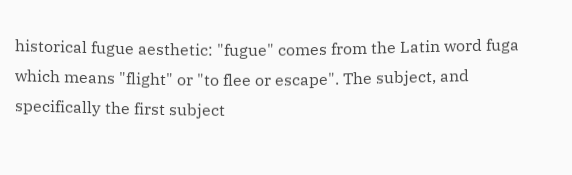historical fugue aesthetic: "fugue" comes from the Latin word fuga which means "flight" or "to flee or escape". The subject, and specifically the first subject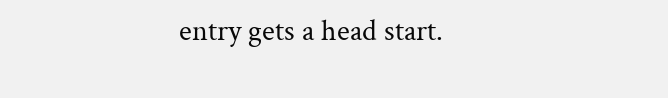entry gets a head start.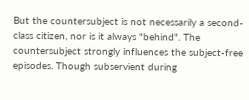But the countersubject is not necessarily a second-class citizen, nor is it always "behind". The countersubject strongly influences the subject-free episodes. Though subservient during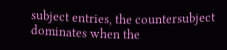subject entries, the countersubject dominates when the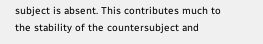subject is absent. This contributes much to the stability of the countersubject and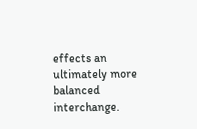effects an ultimately more balanced interchange.